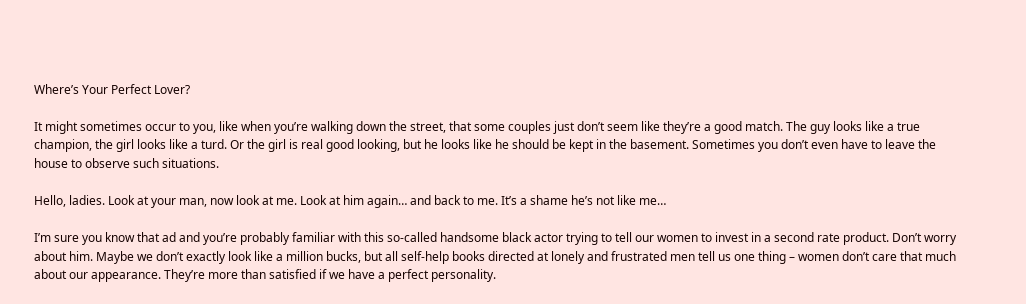Where’s Your Perfect Lover?

It might sometimes occur to you, like when you’re walking down the street, that some couples just don’t seem like they’re a good match. The guy looks like a true champion, the girl looks like a turd. Or the girl is real good looking, but he looks like he should be kept in the basement. Sometimes you don’t even have to leave the house to observe such situations.

Hello, ladies. Look at your man, now look at me. Look at him again… and back to me. It’s a shame he’s not like me…

I’m sure you know that ad and you’re probably familiar with this so-called handsome black actor trying to tell our women to invest in a second rate product. Don’t worry about him. Maybe we don’t exactly look like a million bucks, but all self-help books directed at lonely and frustrated men tell us one thing – women don’t care that much about our appearance. They’re more than satisfied if we have a perfect personality.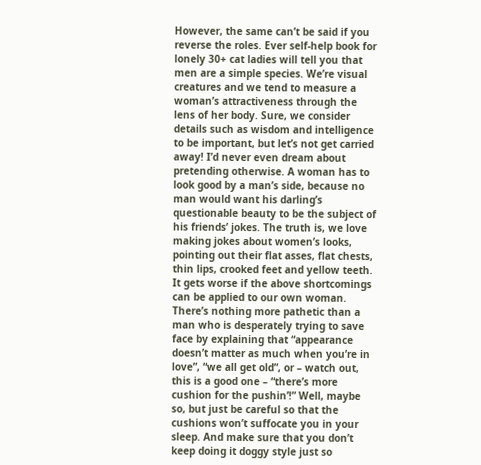However, the same can’t be said if you reverse the roles. Ever self-help book for lonely 30+ cat ladies will tell you that men are a simple species. We’re visual creatures and we tend to measure a woman’s attractiveness through the lens of her body. Sure, we consider details such as wisdom and intelligence to be important, but let’s not get carried away! I’d never even dream about pretending otherwise. A woman has to look good by a man’s side, because no man would want his darling’s questionable beauty to be the subject of his friends’ jokes. The truth is, we love making jokes about women’s looks, pointing out their flat asses, flat chests, thin lips, crooked feet and yellow teeth. It gets worse if the above shortcomings can be applied to our own woman. There’s nothing more pathetic than a man who is desperately trying to save face by explaining that “appearance doesn’t matter as much when you’re in love”, “we all get old”, or – watch out, this is a good one – “there’s more cushion for the pushin’!” Well, maybe so, but just be careful so that the cushions won’t suffocate you in your sleep. And make sure that you don’t keep doing it doggy style just so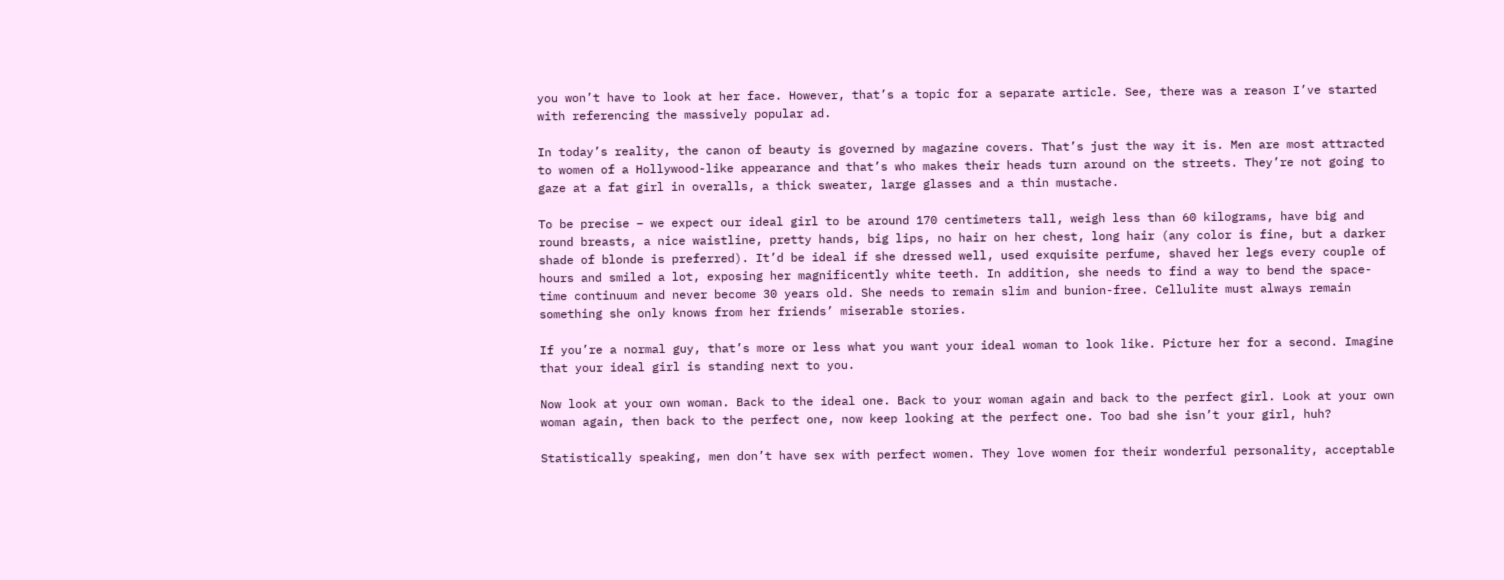you won’t have to look at her face. However, that’s a topic for a separate article. See, there was a reason I’ve started with referencing the massively popular ad.

In today’s reality, the canon of beauty is governed by magazine covers. That’s just the way it is. Men are most attracted to women of a Hollywood-like appearance and that’s who makes their heads turn around on the streets. They’re not going to gaze at a fat girl in overalls, a thick sweater, large glasses and a thin mustache.

To be precise – we expect our ideal girl to be around 170 centimeters tall, weigh less than 60 kilograms, have big and round breasts, a nice waistline, pretty hands, big lips, no hair on her chest, long hair (any color is fine, but a darker shade of blonde is preferred). It’d be ideal if she dressed well, used exquisite perfume, shaved her legs every couple of hours and smiled a lot, exposing her magnificently white teeth. In addition, she needs to find a way to bend the space-time continuum and never become 30 years old. She needs to remain slim and bunion-free. Cellulite must always remain something she only knows from her friends’ miserable stories.

If you’re a normal guy, that’s more or less what you want your ideal woman to look like. Picture her for a second. Imagine that your ideal girl is standing next to you.

Now look at your own woman. Back to the ideal one. Back to your woman again and back to the perfect girl. Look at your own woman again, then back to the perfect one, now keep looking at the perfect one. Too bad she isn’t your girl, huh?

Statistically speaking, men don’t have sex with perfect women. They love women for their wonderful personality, acceptable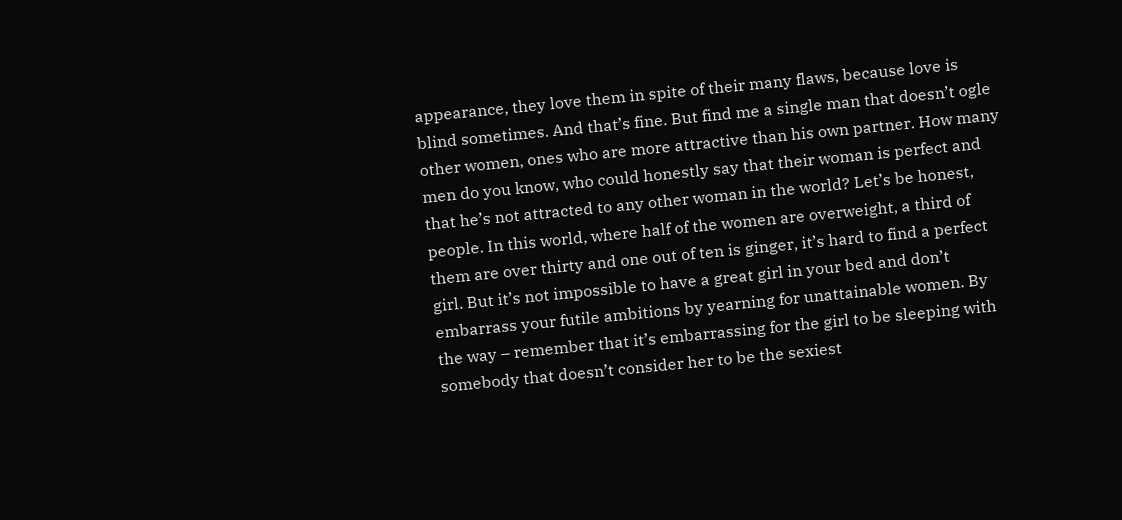appearance, they love them in spite of their many flaws, because love is blind sometimes. And that’s fine. But find me a single man that doesn’t ogle other women, ones who are more attractive than his own partner. How many men do you know, who could honestly say that their woman is perfect and that he’s not attracted to any other woman in the world? Let’s be honest, people. In this world, where half of the women are overweight, a third of them are over thirty and one out of ten is ginger, it’s hard to find a perfect girl. But it’s not impossible to have a great girl in your bed and don’t embarrass your futile ambitions by yearning for unattainable women. By the way – remember that it’s embarrassing for the girl to be sleeping with somebody that doesn’t consider her to be the sexiest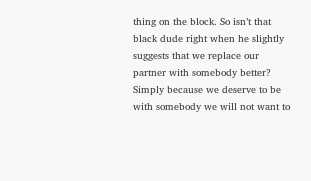thing on the block. So isn’t that black dude right when he slightly suggests that we replace our partner with somebody better? Simply because we deserve to be with somebody we will not want to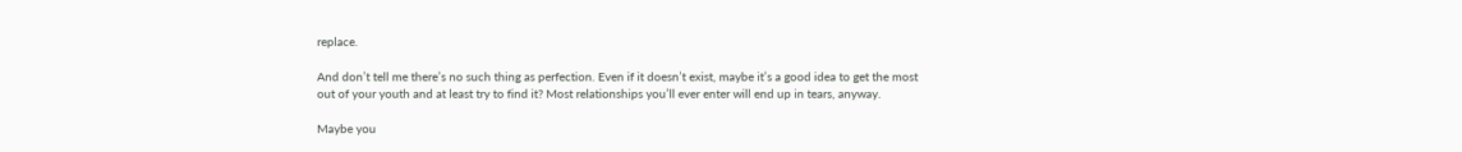replace.

And don’t tell me there’s no such thing as perfection. Even if it doesn’t exist, maybe it’s a good idea to get the most out of your youth and at least try to find it? Most relationships you’ll ever enter will end up in tears, anyway.

Maybe you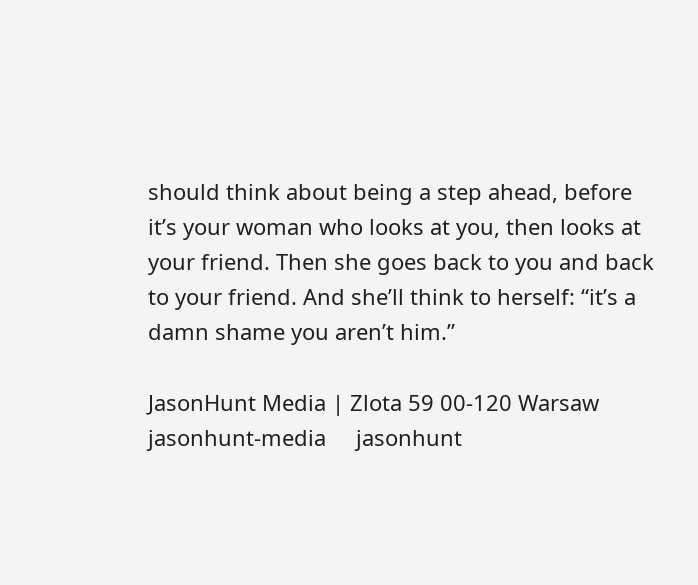should think about being a step ahead, before it’s your woman who looks at you, then looks at your friend. Then she goes back to you and back to your friend. And she’ll think to herself: “it’s a damn shame you aren’t him.”

JasonHunt Media | Zlota 59 00-120 Warsaw
jasonhunt-media     jasonhunt